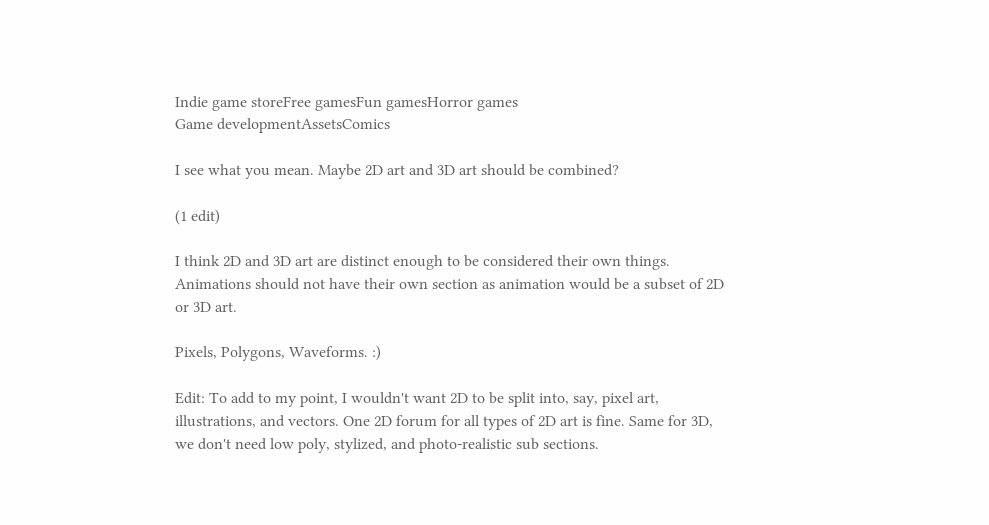Indie game storeFree gamesFun gamesHorror games
Game developmentAssetsComics

I see what you mean. Maybe 2D art and 3D art should be combined?

(1 edit)

I think 2D and 3D art are distinct enough to be considered their own things. Animations should not have their own section as animation would be a subset of 2D or 3D art.

Pixels, Polygons, Waveforms. :)

Edit: To add to my point, I wouldn't want 2D to be split into, say, pixel art, illustrations, and vectors. One 2D forum for all types of 2D art is fine. Same for 3D, we don't need low poly, stylized, and photo-realistic sub sections.